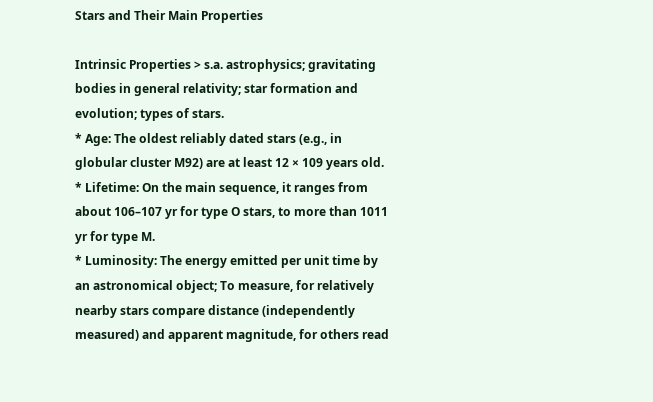Stars and Their Main Properties

Intrinsic Properties > s.a. astrophysics; gravitating bodies in general relativity; star formation and evolution; types of stars.
* Age: The oldest reliably dated stars (e.g., in globular cluster M92) are at least 12 × 109 years old.
* Lifetime: On the main sequence, it ranges from about 106–107 yr for type O stars, to more than 1011 yr for type M.
* Luminosity: The energy emitted per unit time by an astronomical object; To measure, for relatively nearby stars compare distance (independently measured) and apparent magnitude, for others read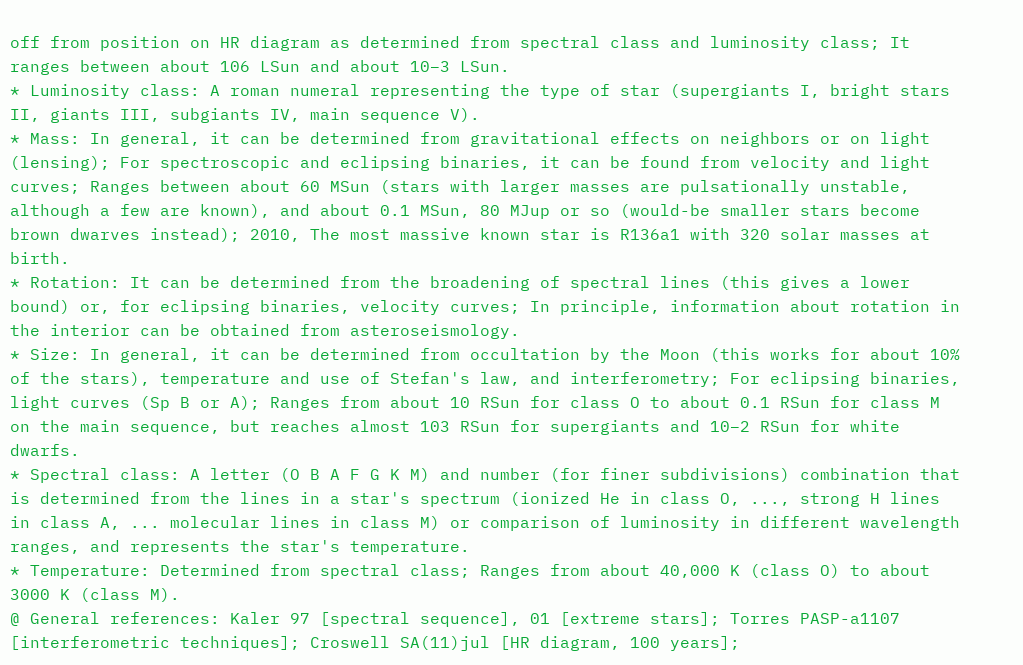off from position on HR diagram as determined from spectral class and luminosity class; It ranges between about 106 LSun and about 10−3 LSun.
* Luminosity class: A roman numeral representing the type of star (supergiants I, bright stars II, giants III, subgiants IV, main sequence V).
* Mass: In general, it can be determined from gravitational effects on neighbors or on light (lensing); For spectroscopic and eclipsing binaries, it can be found from velocity and light curves; Ranges between about 60 MSun (stars with larger masses are pulsationally unstable, although a few are known), and about 0.1 MSun, 80 MJup or so (would-be smaller stars become brown dwarves instead); 2010, The most massive known star is R136a1 with 320 solar masses at birth.
* Rotation: It can be determined from the broadening of spectral lines (this gives a lower bound) or, for eclipsing binaries, velocity curves; In principle, information about rotation in the interior can be obtained from asteroseismology.
* Size: In general, it can be determined from occultation by the Moon (this works for about 10% of the stars), temperature and use of Stefan's law, and interferometry; For eclipsing binaries, light curves (Sp B or A); Ranges from about 10 RSun for class O to about 0.1 RSun for class M on the main sequence, but reaches almost 103 RSun for supergiants and 10−2 RSun for white dwarfs.
* Spectral class: A letter (O B A F G K M) and number (for finer subdivisions) combination that is determined from the lines in a star's spectrum (ionized He in class O, ..., strong H lines in class A, ... molecular lines in class M) or comparison of luminosity in different wavelength ranges, and represents the star's temperature.
* Temperature: Determined from spectral class; Ranges from about 40,000 K (class O) to about 3000 K (class M).
@ General references: Kaler 97 [spectral sequence], 01 [extreme stars]; Torres PASP-a1107 [interferometric techniques]; Croswell SA(11)jul [HR diagram, 100 years];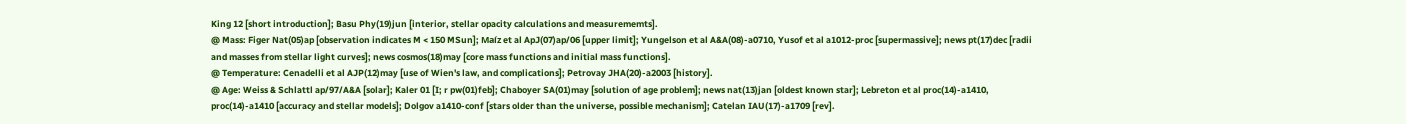King 12 [short introduction]; Basu Phy(19)jun [interior, stellar opacity calculations and measurememts].
@ Mass: Figer Nat(05)ap [observation indicates M < 150 MSun]; Maíz et al ApJ(07)ap/06 [upper limit]; Yungelson et al A&A(08)-a0710, Yusof et al a1012-proc [supermassive]; news pt(17)dec [radii and masses from stellar light curves]; news cosmos(18)may [core mass functions and initial mass functions].
@ Temperature: Cenadelli et al AJP(12)may [use of Wien's law, and complications]; Petrovay JHA(20)-a2003 [history].
@ Age: Weiss & Schlattl ap/97/A&A [solar]; Kaler 01 [I; r pw(01)feb]; Chaboyer SA(01)may [solution of age problem]; news nat(13)jan [oldest known star]; Lebreton et al proc(14)-a1410, proc(14)-a1410 [accuracy and stellar models]; Dolgov a1410-conf [stars older than the universe, possible mechanism]; Catelan IAU(17)-a1709 [rev].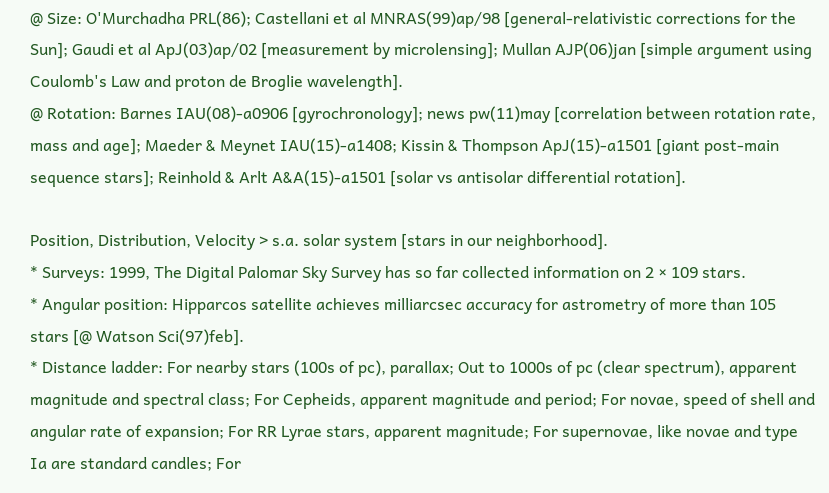@ Size: O'Murchadha PRL(86); Castellani et al MNRAS(99)ap/98 [general-relativistic corrections for the Sun]; Gaudi et al ApJ(03)ap/02 [measurement by microlensing]; Mullan AJP(06)jan [simple argument using Coulomb's Law and proton de Broglie wavelength].
@ Rotation: Barnes IAU(08)-a0906 [gyrochronology]; news pw(11)may [correlation between rotation rate, mass and age]; Maeder & Meynet IAU(15)-a1408; Kissin & Thompson ApJ(15)-a1501 [giant post-main sequence stars]; Reinhold & Arlt A&A(15)-a1501 [solar vs antisolar differential rotation].

Position, Distribution, Velocity > s.a. solar system [stars in our neighborhood].
* Surveys: 1999, The Digital Palomar Sky Survey has so far collected information on 2 × 109 stars.
* Angular position: Hipparcos satellite achieves milliarcsec accuracy for astrometry of more than 105 stars [@ Watson Sci(97)feb].
* Distance ladder: For nearby stars (100s of pc), parallax; Out to 1000s of pc (clear spectrum), apparent magnitude and spectral class; For Cepheids, apparent magnitude and period; For novae, speed of shell and angular rate of expansion; For RR Lyrae stars, apparent magnitude; For supernovae, like novae and type Ia are standard candles; For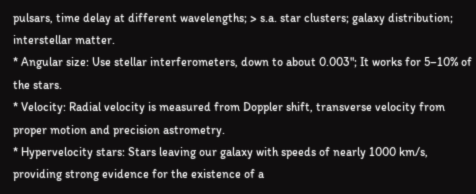pulsars, time delay at different wavelengths; > s.a. star clusters; galaxy distribution; interstellar matter.
* Angular size: Use stellar interferometers, down to about 0.003"; It works for 5–10% of the stars.
* Velocity: Radial velocity is measured from Doppler shift, transverse velocity from proper motion and precision astrometry.
* Hypervelocity stars: Stars leaving our galaxy with speeds of nearly 1000 km/s, providing strong evidence for the existence of a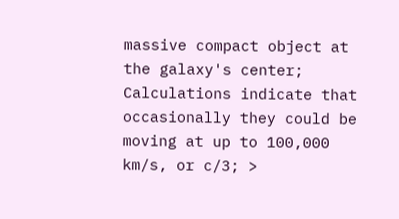massive compact object at the galaxy's center; Calculations indicate that occasionally they could be moving at up to 100,000 km/s, or c/3; >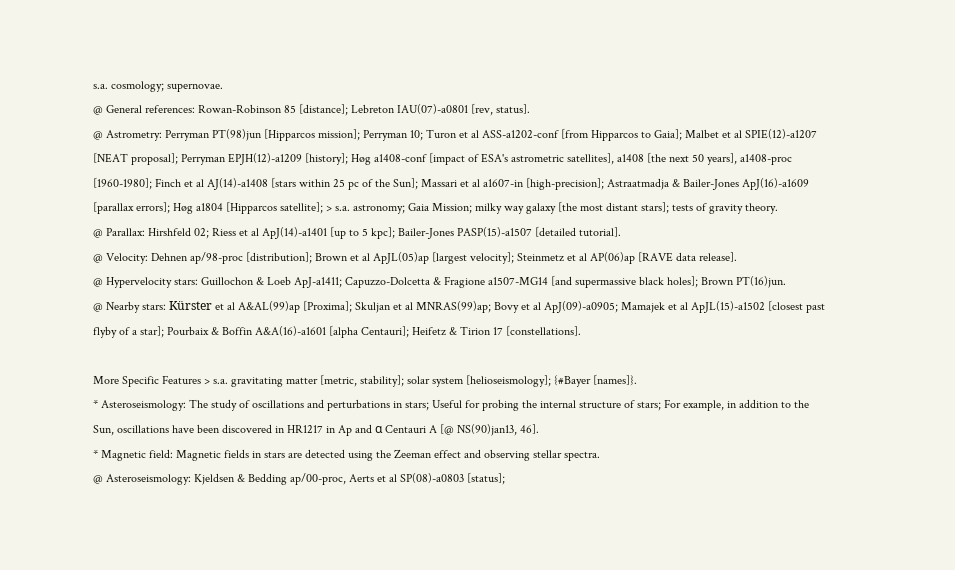s.a. cosmology; supernovae.
@ General references: Rowan-Robinson 85 [distance]; Lebreton IAU(07)-a0801 [rev, status].
@ Astrometry: Perryman PT(98)jun [Hipparcos mission]; Perryman 10; Turon et al ASS-a1202-conf [from Hipparcos to Gaia]; Malbet et al SPIE(12)-a1207 [NEAT proposal]; Perryman EPJH(12)-a1209 [history]; Høg a1408-conf [impact of ESA's astrometric satellites], a1408 [the next 50 years], a1408-proc [1960-1980]; Finch et al AJ(14)-a1408 [stars within 25 pc of the Sun]; Massari et al a1607-in [high-precision]; Astraatmadja & Bailer-Jones ApJ(16)-a1609 [parallax errors]; Høg a1804 [Hipparcos satellite]; > s.a. astronomy; Gaia Mission; milky way galaxy [the most distant stars]; tests of gravity theory.
@ Parallax: Hirshfeld 02; Riess et al ApJ(14)-a1401 [up to 5 kpc]; Bailer-Jones PASP(15)-a1507 [detailed tutorial].
@ Velocity: Dehnen ap/98-proc [distribution]; Brown et al ApJL(05)ap [largest velocity]; Steinmetz et al AP(06)ap [RAVE data release].
@ Hypervelocity stars: Guillochon & Loeb ApJ-a1411; Capuzzo-Dolcetta & Fragione a1507-MG14 [and supermassive black holes]; Brown PT(16)jun.
@ Nearby stars: Kürster et al A&AL(99)ap [Proxima]; Skuljan et al MNRAS(99)ap; Bovy et al ApJ(09)-a0905; Mamajek et al ApJL(15)-a1502 [closest past flyby of a star]; Pourbaix & Boffin A&A(16)-a1601 [alpha Centauri]; Heifetz & Tirion 17 [constellations].

More Specific Features > s.a. gravitating matter [metric, stability]; solar system [helioseismology]; {#Bayer [names]}.
* Asteroseismology: The study of oscillations and perturbations in stars; Useful for probing the internal structure of stars; For example, in addition to the Sun, oscillations have been discovered in HR1217 in Ap and α Centauri A [@ NS(90)jan13, 46].
* Magnetic field: Magnetic fields in stars are detected using the Zeeman effect and observing stellar spectra.
@ Asteroseismology: Kjeldsen & Bedding ap/00-proc, Aerts et al SP(08)-a0803 [status];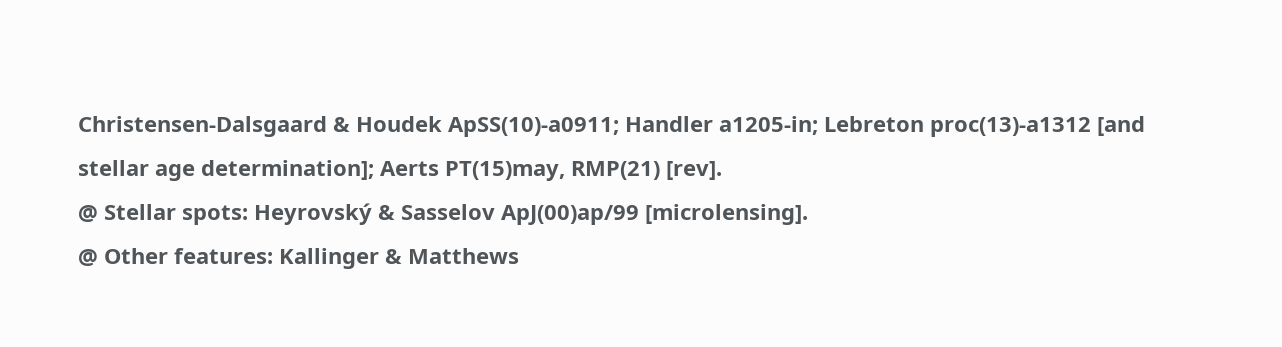Christensen-Dalsgaard & Houdek ApSS(10)-a0911; Handler a1205-in; Lebreton proc(13)-a1312 [and stellar age determination]; Aerts PT(15)may, RMP(21) [rev].
@ Stellar spots: Heyrovský & Sasselov ApJ(00)ap/99 [microlensing].
@ Other features: Kallinger & Matthews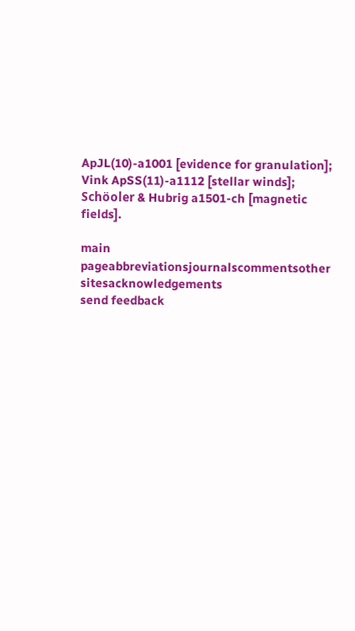ApJL(10)-a1001 [evidence for granulation]; Vink ApSS(11)-a1112 [stellar winds]; Schöoler & Hubrig a1501-ch [magnetic fields].

main pageabbreviationsjournalscommentsother sitesacknowledgements
send feedback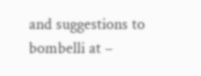and suggestions to bombelli at –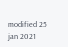modified 25 jan 2021